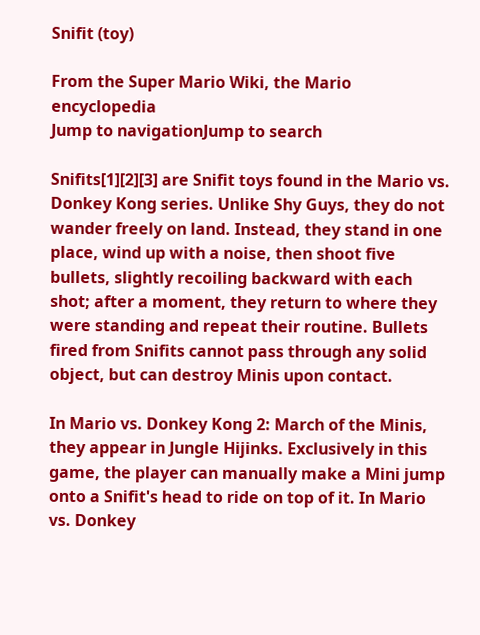Snifit (toy)

From the Super Mario Wiki, the Mario encyclopedia
Jump to navigationJump to search

Snifits[1][2][3] are Snifit toys found in the Mario vs. Donkey Kong series. Unlike Shy Guys, they do not wander freely on land. Instead, they stand in one place, wind up with a noise, then shoot five bullets, slightly recoiling backward with each shot; after a moment, they return to where they were standing and repeat their routine. Bullets fired from Snifits cannot pass through any solid object, but can destroy Minis upon contact.

In Mario vs. Donkey Kong 2: March of the Minis, they appear in Jungle Hijinks. Exclusively in this game, the player can manually make a Mini jump onto a Snifit's head to ride on top of it. In Mario vs. Donkey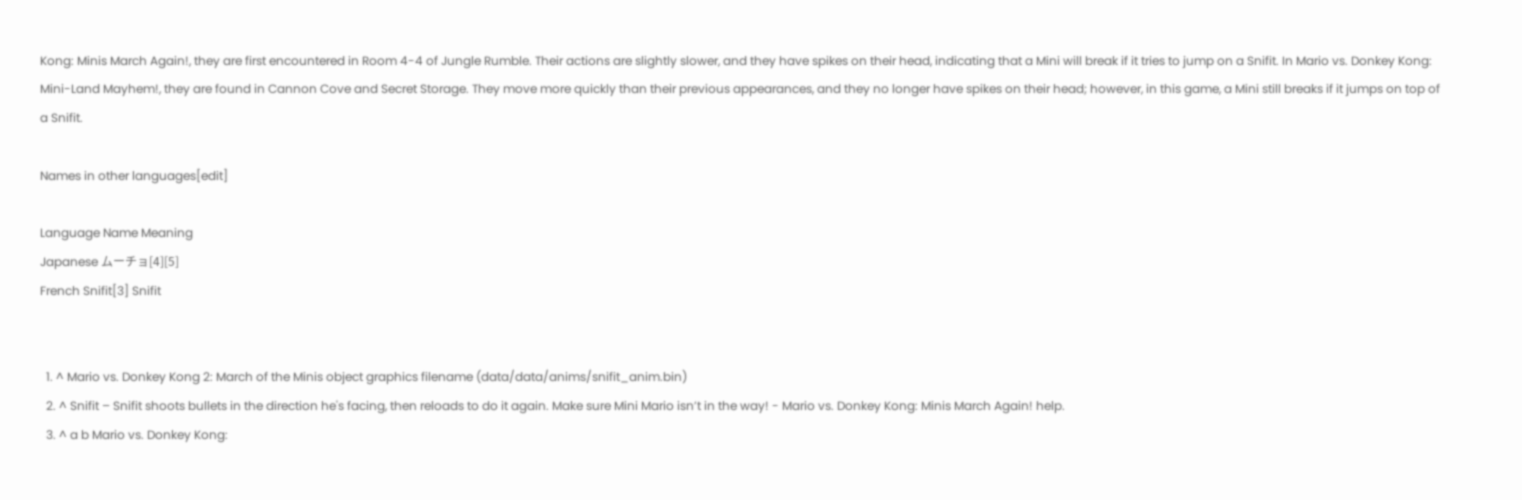Kong: Minis March Again!, they are first encountered in Room 4-4 of Jungle Rumble. Their actions are slightly slower, and they have spikes on their head, indicating that a Mini will break if it tries to jump on a Snifit. In Mario vs. Donkey Kong: Mini-Land Mayhem!, they are found in Cannon Cove and Secret Storage. They move more quickly than their previous appearances, and they no longer have spikes on their head; however, in this game, a Mini still breaks if it jumps on top of a Snifit.

Names in other languages[edit]

Language Name Meaning
Japanese ムーチョ[4][5]
French Snifit[3] Snifit


  1. ^ Mario vs. Donkey Kong 2: March of the Minis object graphics filename (data/data/anims/snifit_anim.bin)
  2. ^ Snifit – Snifit shoots bullets in the direction he's facing, then reloads to do it again. Make sure Mini Mario isn’t in the way! - Mario vs. Donkey Kong: Minis March Again! help.
  3. ^ a b Mario vs. Donkey Kong: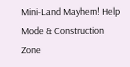Mini-Land Mayhem! Help Mode & Construction Zone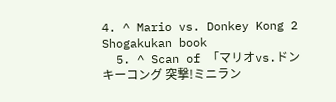4. ^ Mario vs. Donkey Kong 2 Shogakukan book
  5. ^ Scan of 「マリオvs.ドンキーコング 突撃!ミニラン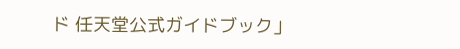ド 任天堂公式ガイドブック」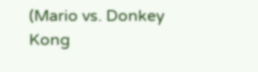(Mario vs. Donkey Kong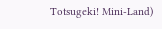Totsugeki! Mini-Land)